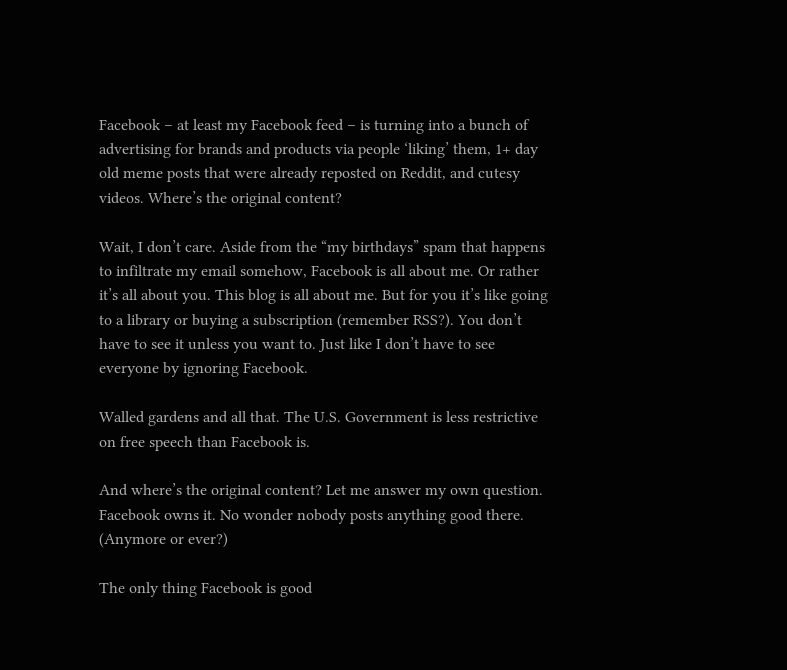Facebook – at least my Facebook feed – is turning into a bunch of advertising for brands and products via people ‘liking’ them, 1+ day old meme posts that were already reposted on Reddit, and cutesy videos. Where’s the original content?

Wait, I don’t care. Aside from the “my birthdays” spam that happens to infiltrate my email somehow, Facebook is all about me. Or rather it’s all about you. This blog is all about me. But for you it’s like going to a library or buying a subscription (remember RSS?). You don’t have to see it unless you want to. Just like I don’t have to see everyone by ignoring Facebook.

Walled gardens and all that. The U.S. Government is less restrictive on free speech than Facebook is.

And where’s the original content? Let me answer my own question. Facebook owns it. No wonder nobody posts anything good there. (Anymore or ever?)

The only thing Facebook is good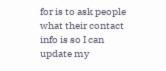for is to ask people what their contact info is so I can update my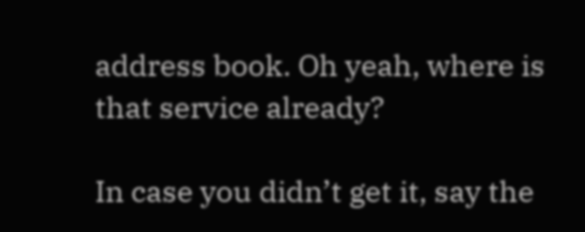address book. Oh yeah, where is that service already?

In case you didn’t get it, say the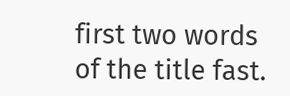first two words of the title fast.